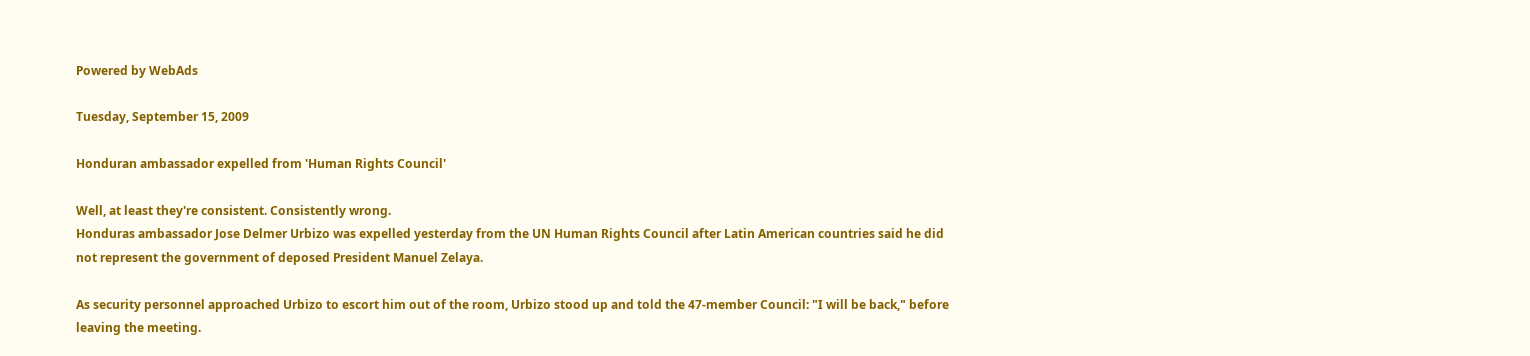Powered by WebAds

Tuesday, September 15, 2009

Honduran ambassador expelled from 'Human Rights Council'

Well, at least they're consistent. Consistently wrong.
Honduras ambassador Jose Delmer Urbizo was expelled yesterday from the UN Human Rights Council after Latin American countries said he did not represent the government of deposed President Manuel Zelaya.

As security personnel approached Urbizo to escort him out of the room, Urbizo stood up and told the 47-member Council: "I will be back," before leaving the meeting.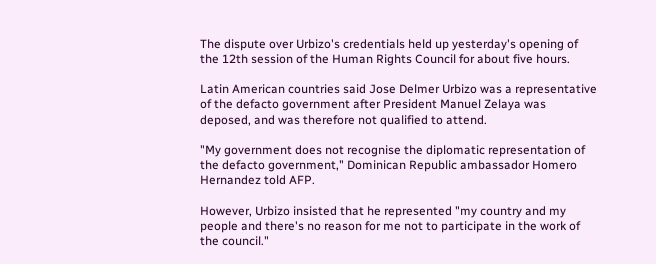The dispute over Urbizo's credentials held up yesterday's opening of the 12th session of the Human Rights Council for about five hours.

Latin American countries said Jose Delmer Urbizo was a representative of the defacto government after President Manuel Zelaya was deposed, and was therefore not qualified to attend.

"My government does not recognise the diplomatic representation of the defacto government," Dominican Republic ambassador Homero Hernandez told AFP.

However, Urbizo insisted that he represented "my country and my people and there's no reason for me not to participate in the work of the council."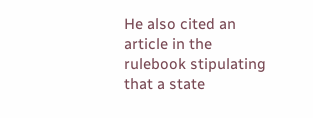He also cited an article in the rulebook stipulating that a state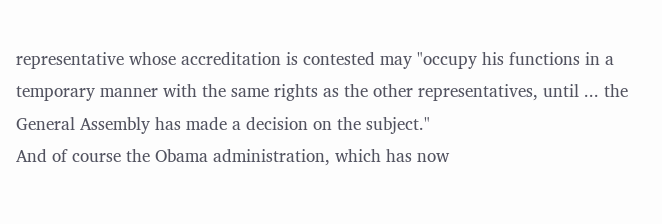representative whose accreditation is contested may "occupy his functions in a temporary manner with the same rights as the other representatives, until ... the General Assembly has made a decision on the subject."
And of course the Obama administration, which has now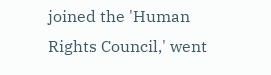joined the 'Human Rights Council,' went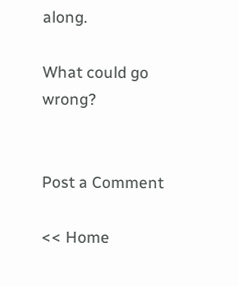along.

What could go wrong?


Post a Comment

<< Home